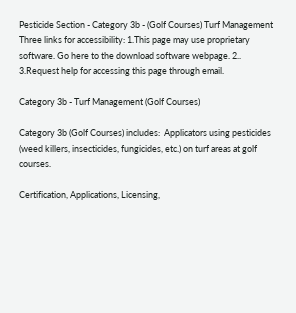Pesticide Section - Category 3b - (Golf Courses) Turf Management
Three links for accessibility: 1.This page may use proprietary software. Go here to the download software webpage. 2.. 3.Request help for accessing this page through email.

Category 3b - Turf Management (Golf Courses)

Category 3b (Golf Courses) includes:  Applicators using pesticides (weed killers, insecticides, fungicides, etc.) on turf areas at golf courses.

Certification, Applications, Licensing,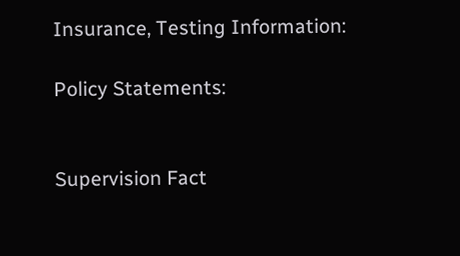Insurance, Testing Information:

Policy Statements:


Supervision Fact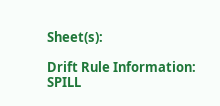Sheet(s):

Drift Rule Information:
SPILL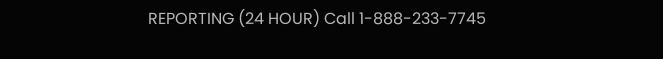REPORTING (24 HOUR) Call 1-888-233-7745